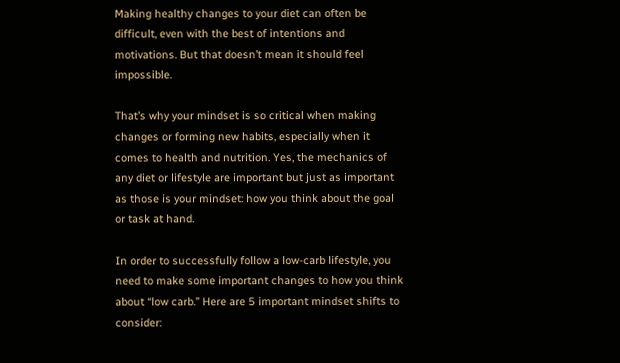Making healthy changes to your diet can often be difficult, even with the best of intentions and motivations. But that doesn’t mean it should feel impossible.

That’s why your mindset is so critical when making changes or forming new habits, especially when it comes to health and nutrition. Yes, the mechanics of any diet or lifestyle are important but just as important as those is your mindset: how you think about the goal or task at hand.

In order to successfully follow a low-carb lifestyle, you need to make some important changes to how you think about “low carb.” Here are 5 important mindset shifts to consider: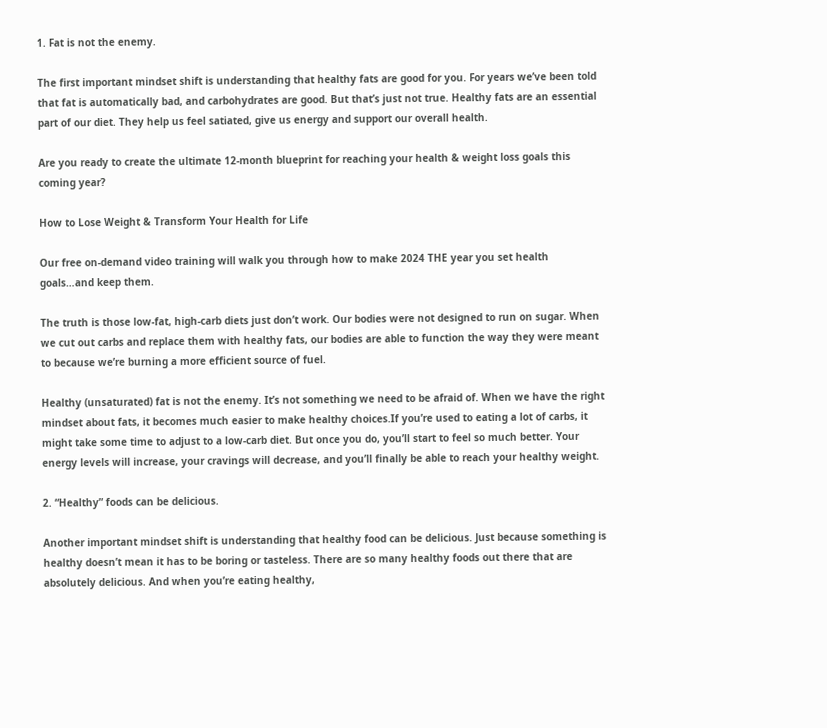1. Fat is not the enemy.

The first important mindset shift is understanding that healthy fats are good for you. For years we’ve been told that fat is automatically bad, and carbohydrates are good. But that’s just not true. Healthy fats are an essential part of our diet. They help us feel satiated, give us energy and support our overall health.

Are you ready to create the ultimate 12-month blueprint for reaching your health & weight loss goals this coming year?

How to Lose Weight & Transform Your Health for Life

Our free on-demand video training will walk you through how to make 2024 THE year you set health goals…and keep them.

The truth is those low-fat, high-carb diets just don’t work. Our bodies were not designed to run on sugar. When we cut out carbs and replace them with healthy fats, our bodies are able to function the way they were meant to because we’re burning a more efficient source of fuel.

Healthy (unsaturated) fat is not the enemy. It’s not something we need to be afraid of. When we have the right mindset about fats, it becomes much easier to make healthy choices.If you’re used to eating a lot of carbs, it might take some time to adjust to a low-carb diet. But once you do, you’ll start to feel so much better. Your energy levels will increase, your cravings will decrease, and you’ll finally be able to reach your healthy weight.

2. “Healthy” foods can be delicious.

Another important mindset shift is understanding that healthy food can be delicious. Just because something is healthy doesn’t mean it has to be boring or tasteless. There are so many healthy foods out there that are absolutely delicious. And when you’re eating healthy,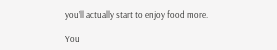you’ll actually start to enjoy food more.

You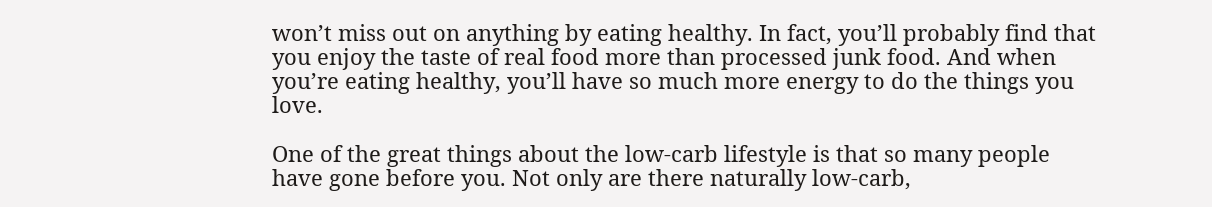won’t miss out on anything by eating healthy. In fact, you’ll probably find that you enjoy the taste of real food more than processed junk food. And when you’re eating healthy, you’ll have so much more energy to do the things you love.

One of the great things about the low-carb lifestyle is that so many people have gone before you. Not only are there naturally low-carb,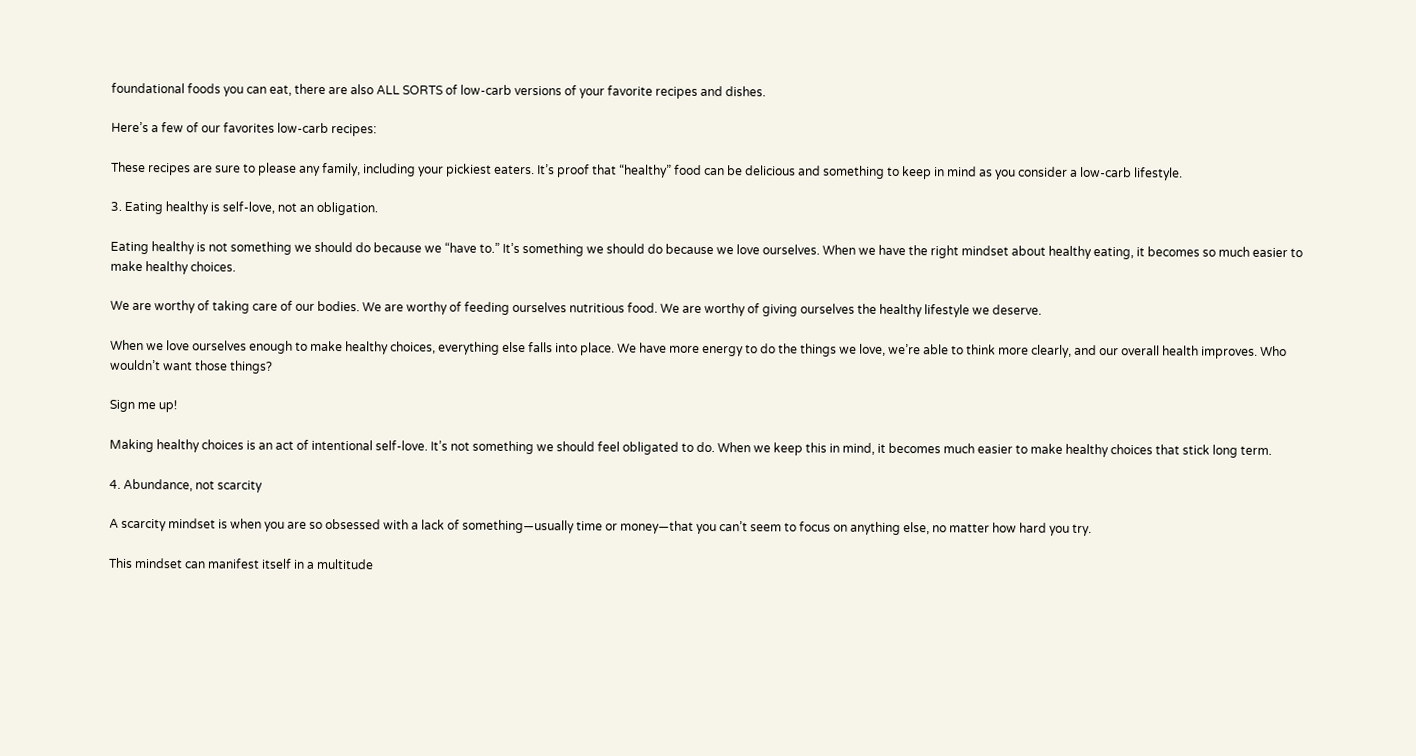foundational foods you can eat, there are also ALL SORTS of low-carb versions of your favorite recipes and dishes.

Here’s a few of our favorites low-carb recipes:

These recipes are sure to please any family, including your pickiest eaters. It’s proof that “healthy” food can be delicious and something to keep in mind as you consider a low-carb lifestyle.

3. Eating healthy is self-love, not an obligation.

Eating healthy is not something we should do because we “have to.” It’s something we should do because we love ourselves. When we have the right mindset about healthy eating, it becomes so much easier to make healthy choices.

We are worthy of taking care of our bodies. We are worthy of feeding ourselves nutritious food. We are worthy of giving ourselves the healthy lifestyle we deserve.

When we love ourselves enough to make healthy choices, everything else falls into place. We have more energy to do the things we love, we’re able to think more clearly, and our overall health improves. Who wouldn’t want those things?

Sign me up!

Making healthy choices is an act of intentional self-love. It’s not something we should feel obligated to do. When we keep this in mind, it becomes much easier to make healthy choices that stick long term.

4. Abundance, not scarcity

A scarcity mindset is when you are so obsessed with a lack of something—usually time or money—that you can’t seem to focus on anything else, no matter how hard you try.

This mindset can manifest itself in a multitude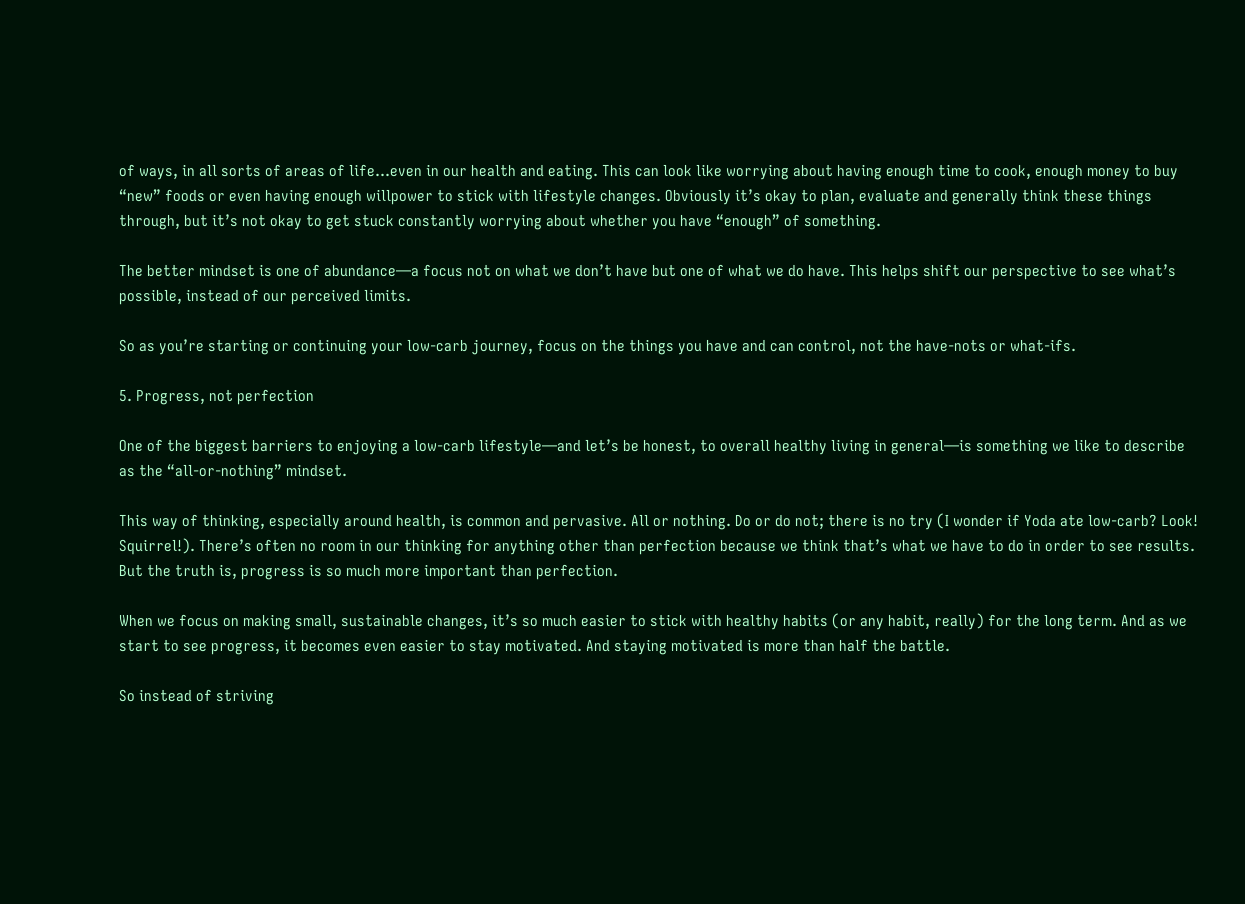of ways, in all sorts of areas of life…even in our health and eating. This can look like worrying about having enough time to cook, enough money to buy “new” foods or even having enough willpower to stick with lifestyle changes. Obviously it’s okay to plan, evaluate and generally think these things through, but it’s not okay to get stuck constantly worrying about whether you have “enough” of something.

The better mindset is one of abundance—a focus not on what we don’t have but one of what we do have. This helps shift our perspective to see what’s possible, instead of our perceived limits.

So as you’re starting or continuing your low-carb journey, focus on the things you have and can control, not the have-nots or what-ifs.

5. Progress, not perfection

One of the biggest barriers to enjoying a low-carb lifestyle—and let’s be honest, to overall healthy living in general—is something we like to describe as the “all-or-nothing” mindset.

This way of thinking, especially around health, is common and pervasive. All or nothing. Do or do not; there is no try (I wonder if Yoda ate low-carb? Look! Squirrel!). There’s often no room in our thinking for anything other than perfection because we think that’s what we have to do in order to see results. But the truth is, progress is so much more important than perfection.

When we focus on making small, sustainable changes, it’s so much easier to stick with healthy habits (or any habit, really) for the long term. And as we start to see progress, it becomes even easier to stay motivated. And staying motivated is more than half the battle.

So instead of striving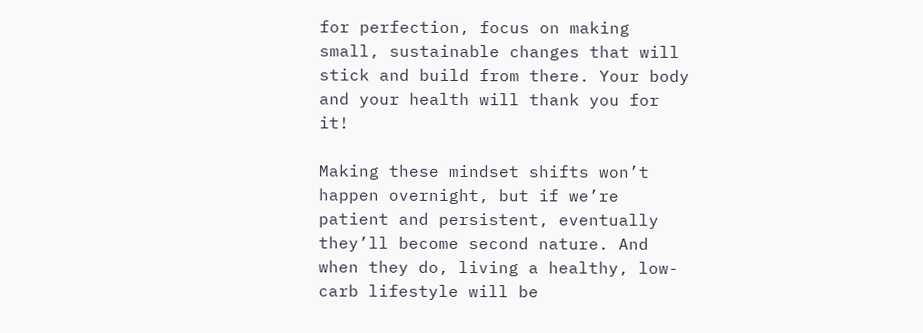for perfection, focus on making small, sustainable changes that will stick and build from there. Your body and your health will thank you for it!

Making these mindset shifts won’t happen overnight, but if we’re patient and persistent, eventually they’ll become second nature. And when they do, living a healthy, low-carb lifestyle will be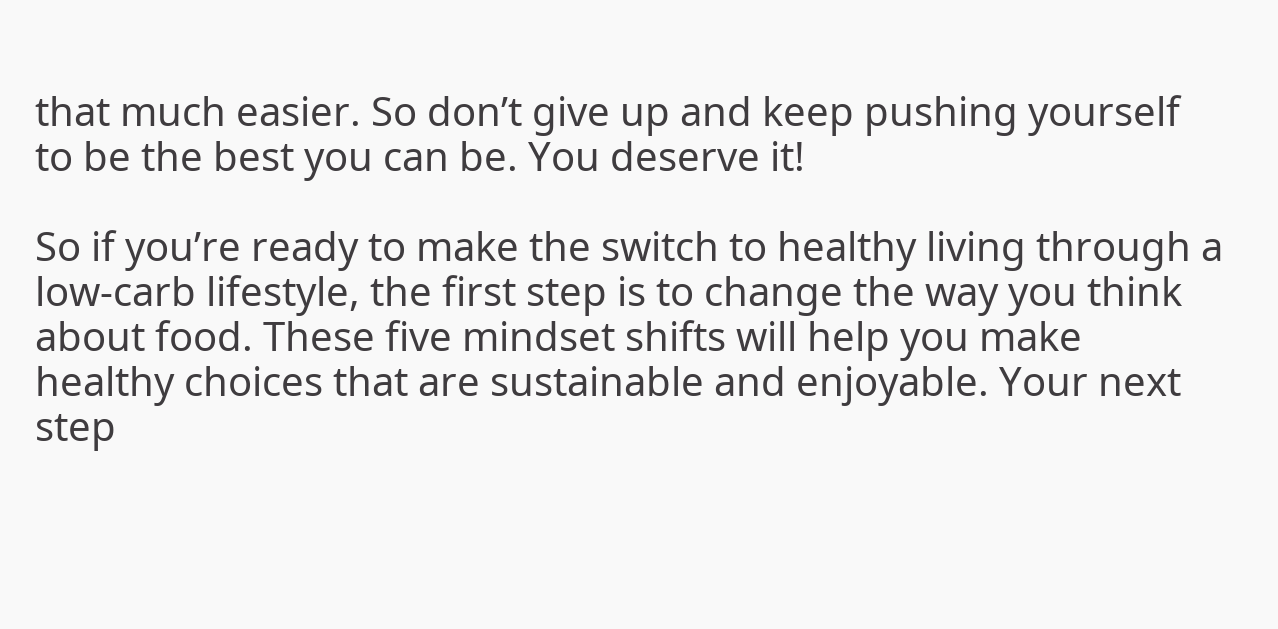that much easier. So don’t give up and keep pushing yourself to be the best you can be. You deserve it!

So if you’re ready to make the switch to healthy living through a low-carb lifestyle, the first step is to change the way you think about food. These five mindset shifts will help you make healthy choices that are sustainable and enjoyable. Your next step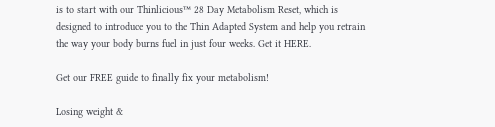is to start with our Thinlicious™ 28 Day Metabolism Reset, which is designed to introduce you to the Thin Adapted System and help you retrain the way your body burns fuel in just four weeks. Get it HERE.

Get our FREE guide to finally fix your metabolism!

Losing weight &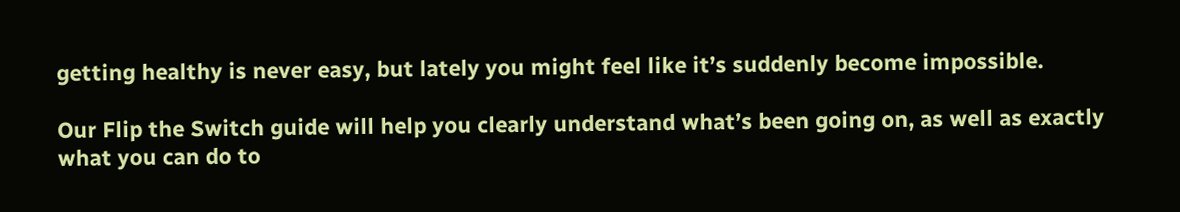getting healthy is never easy, but lately you might feel like it’s suddenly become impossible.

Our Flip the Switch guide will help you clearly understand what’s been going on, as well as exactly what you can do to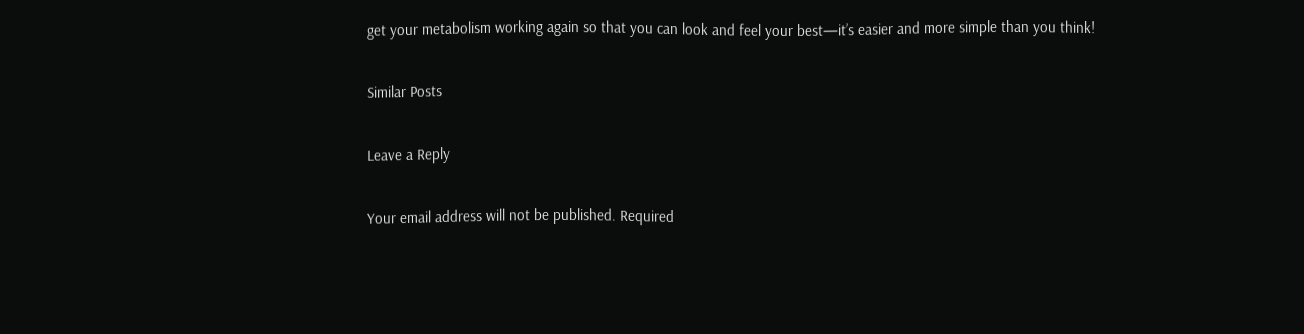get your metabolism working again so that you can look and feel your best—it’s easier and more simple than you think!

Similar Posts

Leave a Reply

Your email address will not be published. Required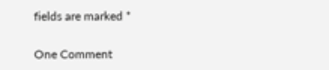fields are marked *

One Comment